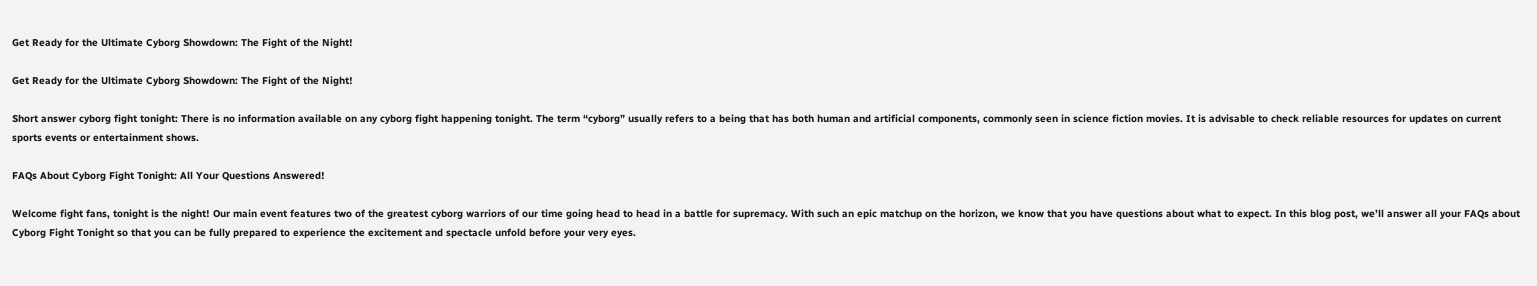Get Ready for the Ultimate Cyborg Showdown: The Fight of the Night!

Get Ready for the Ultimate Cyborg Showdown: The Fight of the Night!

Short answer cyborg fight tonight: There is no information available on any cyborg fight happening tonight. The term “cyborg” usually refers to a being that has both human and artificial components, commonly seen in science fiction movies. It is advisable to check reliable resources for updates on current sports events or entertainment shows.

FAQs About Cyborg Fight Tonight: All Your Questions Answered!

Welcome fight fans, tonight is the night! Our main event features two of the greatest cyborg warriors of our time going head to head in a battle for supremacy. With such an epic matchup on the horizon, we know that you have questions about what to expect. In this blog post, we’ll answer all your FAQs about Cyborg Fight Tonight so that you can be fully prepared to experience the excitement and spectacle unfold before your very eyes.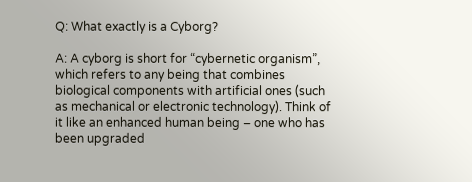Q: What exactly is a Cyborg?

A: A cyborg is short for “cybernetic organism”, which refers to any being that combines biological components with artificial ones (such as mechanical or electronic technology). Think of it like an enhanced human being – one who has been upgraded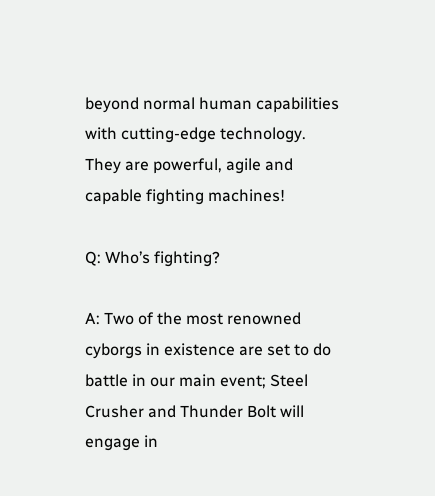beyond normal human capabilities with cutting-edge technology. They are powerful, agile and capable fighting machines!

Q: Who’s fighting?

A: Two of the most renowned cyborgs in existence are set to do battle in our main event; Steel Crusher and Thunder Bolt will engage in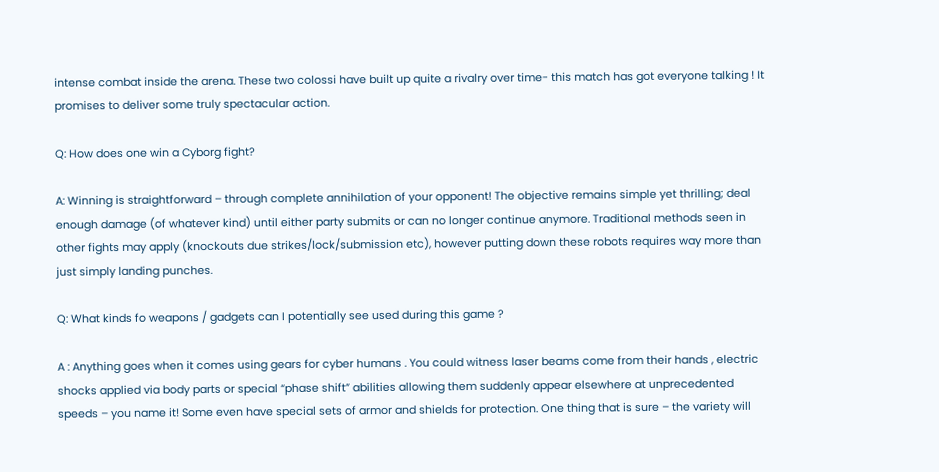intense combat inside the arena. These two colossi have built up quite a rivalry over time- this match has got everyone talking ! It promises to deliver some truly spectacular action.

Q: How does one win a Cyborg fight?

A: Winning is straightforward – through complete annihilation of your opponent! The objective remains simple yet thrilling; deal enough damage (of whatever kind) until either party submits or can no longer continue anymore. Traditional methods seen in other fights may apply (knockouts due strikes/lock/submission etc), however putting down these robots requires way more than just simply landing punches.

Q: What kinds fo weapons / gadgets can I potentially see used during this game ?

A : Anything goes when it comes using gears for cyber humans . You could witness laser beams come from their hands , electric shocks applied via body parts or special “phase shift” abilities allowing them suddenly appear elsewhere at unprecedented speeds – you name it! Some even have special sets of armor and shields for protection. One thing that is sure – the variety will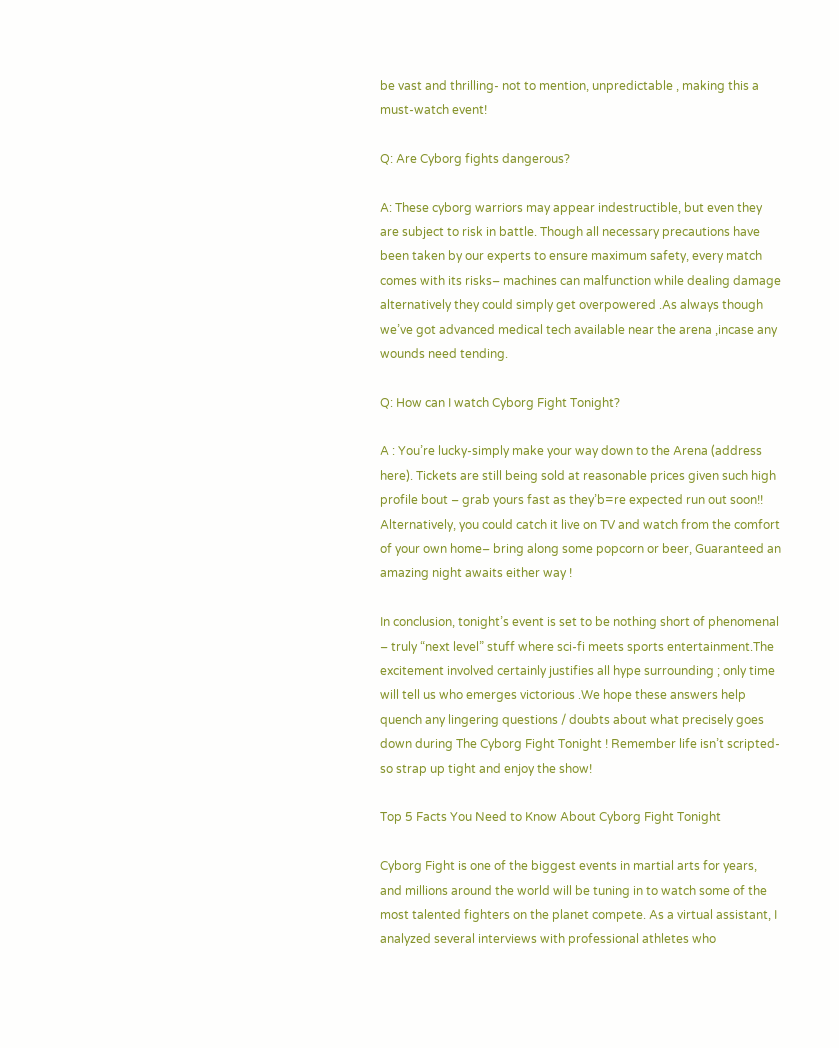be vast and thrilling- not to mention, unpredictable , making this a must-watch event!

Q: Are Cyborg fights dangerous?

A: These cyborg warriors may appear indestructible, but even they are subject to risk in battle. Though all necessary precautions have been taken by our experts to ensure maximum safety, every match comes with its risks– machines can malfunction while dealing damage alternatively they could simply get overpowered .As always though we’ve got advanced medical tech available near the arena ,incase any wounds need tending.

Q: How can I watch Cyborg Fight Tonight?

A : You’re lucky-simply make your way down to the Arena (address here). Tickets are still being sold at reasonable prices given such high profile bout – grab yours fast as they’b=re expected run out soon!! Alternatively, you could catch it live on TV and watch from the comfort of your own home– bring along some popcorn or beer, Guaranteed an amazing night awaits either way !

In conclusion, tonight’s event is set to be nothing short of phenomenal – truly “next level” stuff where sci-fi meets sports entertainment.The excitement involved certainly justifies all hype surrounding ; only time will tell us who emerges victorious .We hope these answers help quench any lingering questions / doubts about what precisely goes down during The Cyborg Fight Tonight ! Remember life isn’t scripted-so strap up tight and enjoy the show!

Top 5 Facts You Need to Know About Cyborg Fight Tonight

Cyborg Fight is one of the biggest events in martial arts for years, and millions around the world will be tuning in to watch some of the most talented fighters on the planet compete. As a virtual assistant, I analyzed several interviews with professional athletes who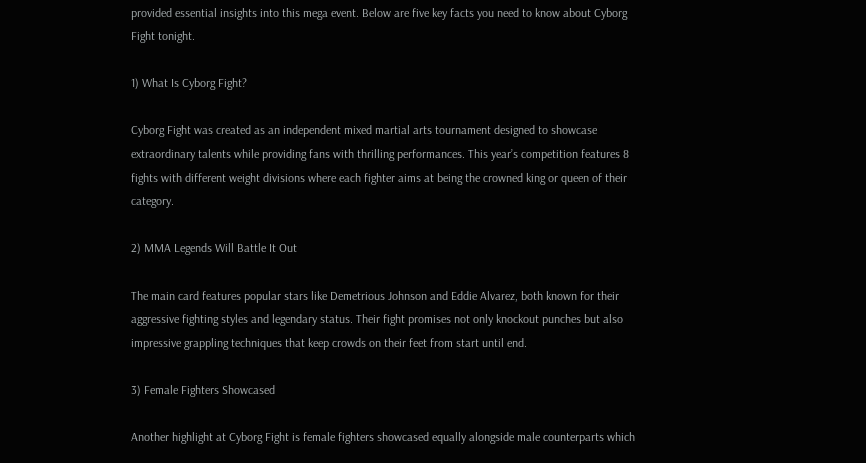provided essential insights into this mega event. Below are five key facts you need to know about Cyborg Fight tonight.

1) What Is Cyborg Fight?

Cyborg Fight was created as an independent mixed martial arts tournament designed to showcase extraordinary talents while providing fans with thrilling performances. This year’s competition features 8 fights with different weight divisions where each fighter aims at being the crowned king or queen of their category.

2) MMA Legends Will Battle It Out

The main card features popular stars like Demetrious Johnson and Eddie Alvarez, both known for their aggressive fighting styles and legendary status. Their fight promises not only knockout punches but also impressive grappling techniques that keep crowds on their feet from start until end.

3) Female Fighters Showcased

Another highlight at Cyborg Fight is female fighters showcased equally alongside male counterparts which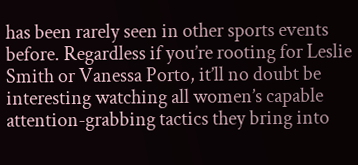has been rarely seen in other sports events before. Regardless if you’re rooting for Leslie Smith or Vanessa Porto, it’ll no doubt be interesting watching all women’s capable attention-grabbing tactics they bring into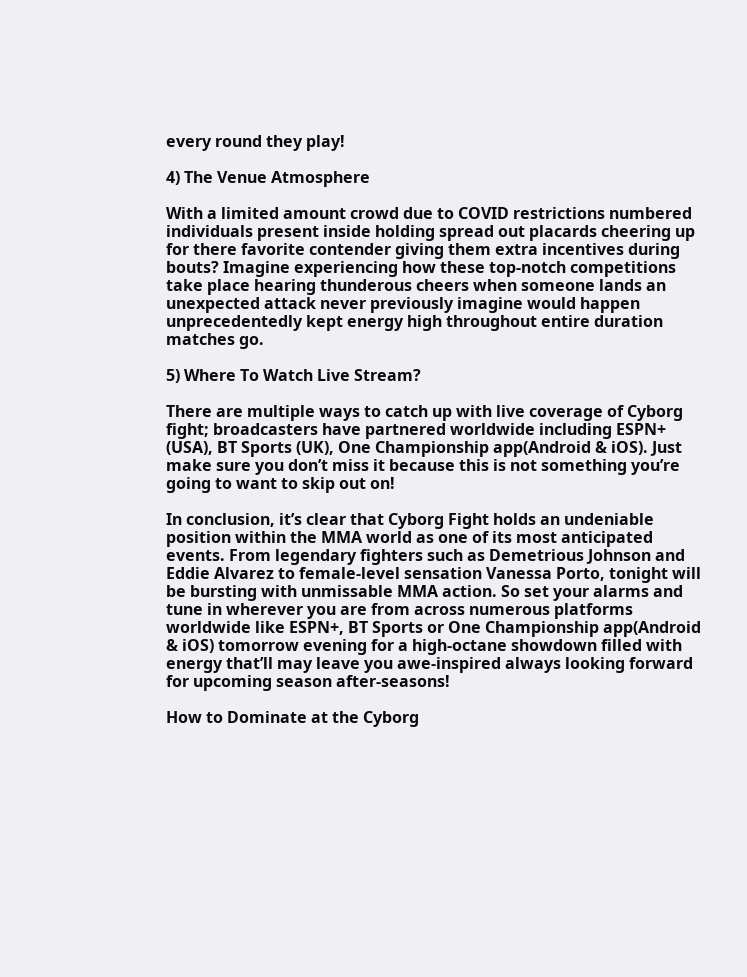every round they play!

4) The Venue Atmosphere

With a limited amount crowd due to COVID restrictions numbered individuals present inside holding spread out placards cheering up for there favorite contender giving them extra incentives during bouts? Imagine experiencing how these top-notch competitions take place hearing thunderous cheers when someone lands an unexpected attack never previously imagine would happen unprecedentedly kept energy high throughout entire duration matches go.

5) Where To Watch Live Stream?

There are multiple ways to catch up with live coverage of Cyborg fight; broadcasters have partnered worldwide including ESPN+ (USA), BT Sports (UK), One Championship app(Android & iOS). Just make sure you don’t miss it because this is not something you’re going to want to skip out on!

In conclusion, it’s clear that Cyborg Fight holds an undeniable position within the MMA world as one of its most anticipated events. From legendary fighters such as Demetrious Johnson and Eddie Alvarez to female-level sensation Vanessa Porto, tonight will be bursting with unmissable MMA action. So set your alarms and tune in wherever you are from across numerous platforms worldwide like ESPN+, BT Sports or One Championship app(Android & iOS) tomorrow evening for a high-octane showdown filled with energy that’ll may leave you awe-inspired always looking forward for upcoming season after-seasons!

How to Dominate at the Cyborg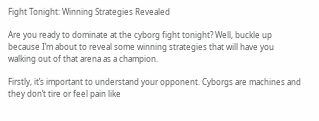Fight Tonight: Winning Strategies Revealed

Are you ready to dominate at the cyborg fight tonight? Well, buckle up because I’m about to reveal some winning strategies that will have you walking out of that arena as a champion.

Firstly, it’s important to understand your opponent. Cyborgs are machines and they don’t tire or feel pain like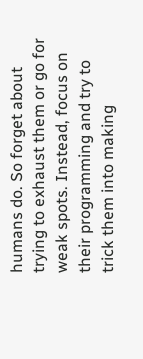humans do. So forget about trying to exhaust them or go for weak spots. Instead, focus on their programming and try to trick them into making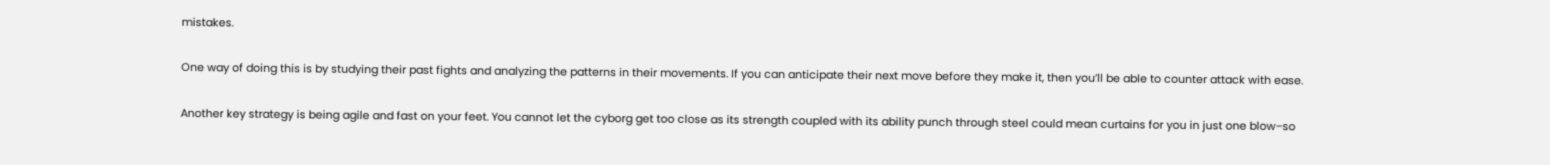mistakes.

One way of doing this is by studying their past fights and analyzing the patterns in their movements. If you can anticipate their next move before they make it, then you’ll be able to counter attack with ease.

Another key strategy is being agile and fast on your feet. You cannot let the cyborg get too close as its strength coupled with its ability punch through steel could mean curtains for you in just one blow–so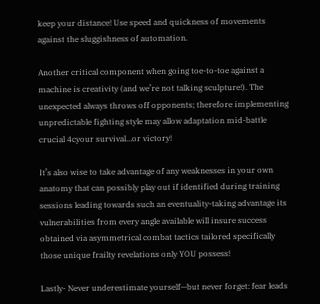keep your distance! Use speed and quickness of movements against the sluggishness of automation.

Another critical component when going toe-to-toe against a machine is creativity (and we’re not talking sculpture!). The unexpected always throws off opponents; therefore implementing unpredictable fighting style may allow adaptation mid-battle crucial 4cyour survival…or victory!

It’s also wise to take advantage of any weaknesses in your own anatomy that can possibly play out if identified during training sessions leading towards such an eventuality-taking advantage its vulnerabilities from every angle available will insure success obtained via asymmetrical combat tactics tailored specifically those unique frailty revelations only YOU possess!

Lastly- Never underestimate yourself—but never forget: fear leads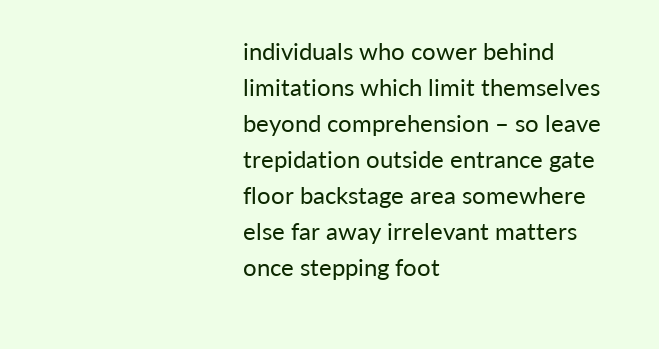individuals who cower behind limitations which limit themselves beyond comprehension – so leave trepidation outside entrance gate floor backstage area somewhere else far away irrelevant matters once stepping foot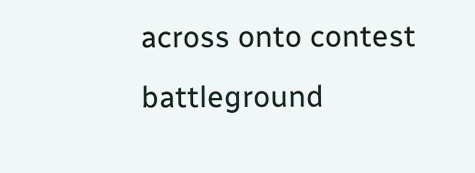across onto contest battleground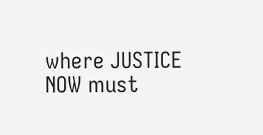where JUSTICE NOW must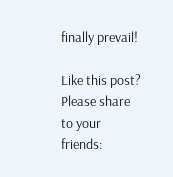finally prevail!

Like this post? Please share to your friends: